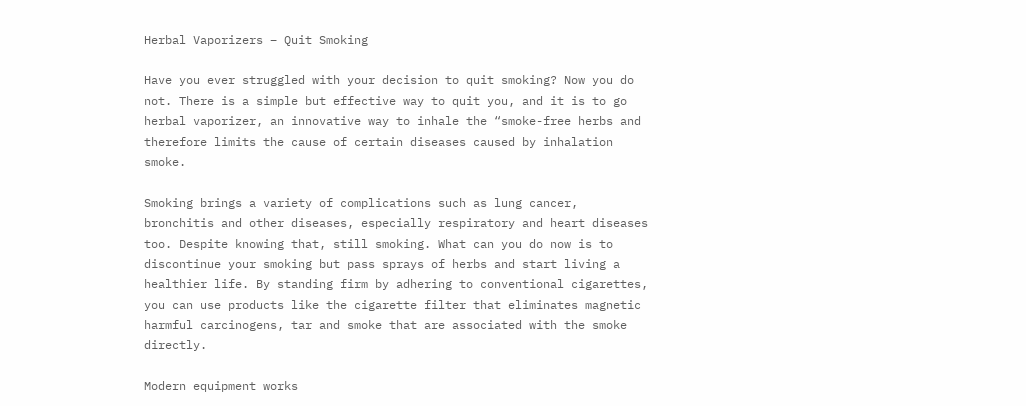Herbal Vaporizers – Quit Smoking

Have you ever struggled with your decision to quit smoking? Now you do not. There is a simple but effective way to quit you, and it is to go herbal vaporizer, an innovative way to inhale the “smoke-free herbs and therefore limits the cause of certain diseases caused by inhalation smoke.

Smoking brings a variety of complications such as lung cancer, bronchitis and other diseases, especially respiratory and heart diseases too. Despite knowing that, still smoking. What can you do now is to discontinue your smoking but pass sprays of herbs and start living a healthier life. By standing firm by adhering to conventional cigarettes, you can use products like the cigarette filter that eliminates magnetic harmful carcinogens, tar and smoke that are associated with the smoke directly.

Modern equipment works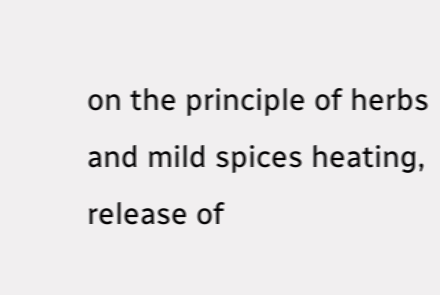on the principle of herbs and mild spices heating, release of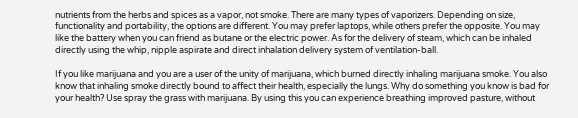nutrients from the herbs and spices as a vapor, not smoke. There are many types of vaporizers. Depending on size, functionality and portability, the options are different. You may prefer laptops, while others prefer the opposite. You may like the battery when you can friend as butane or the electric power. As for the delivery of steam, which can be inhaled directly using the whip, nipple aspirate and direct inhalation delivery system of ventilation-ball.

If you like marijuana and you are a user of the unity of marijuana, which burned directly inhaling marijuana smoke. You also know that inhaling smoke directly bound to affect their health, especially the lungs. Why do something you know is bad for your health? Use spray the grass with marijuana. By using this you can experience breathing improved pasture, without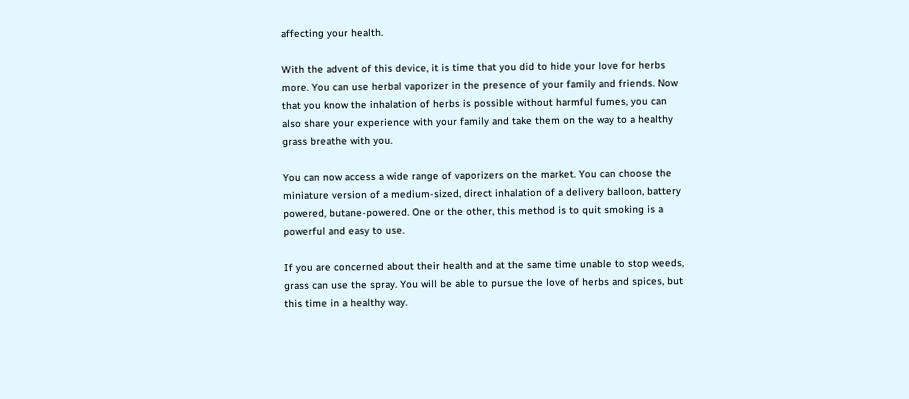affecting your health.

With the advent of this device, it is time that you did to hide your love for herbs more. You can use herbal vaporizer in the presence of your family and friends. Now that you know the inhalation of herbs is possible without harmful fumes, you can also share your experience with your family and take them on the way to a healthy grass breathe with you.

You can now access a wide range of vaporizers on the market. You can choose the miniature version of a medium-sized, direct inhalation of a delivery balloon, battery powered, butane-powered. One or the other, this method is to quit smoking is a powerful and easy to use.

If you are concerned about their health and at the same time unable to stop weeds, grass can use the spray. You will be able to pursue the love of herbs and spices, but this time in a healthy way.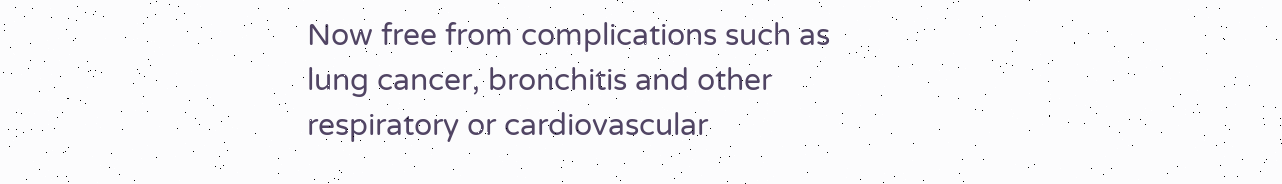Now free from complications such as lung cancer, bronchitis and other respiratory or cardiovascular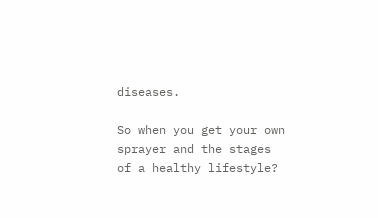diseases.

So when you get your own sprayer and the stages of a healthy lifestyle?